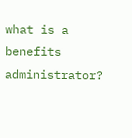what is a benefits administrator?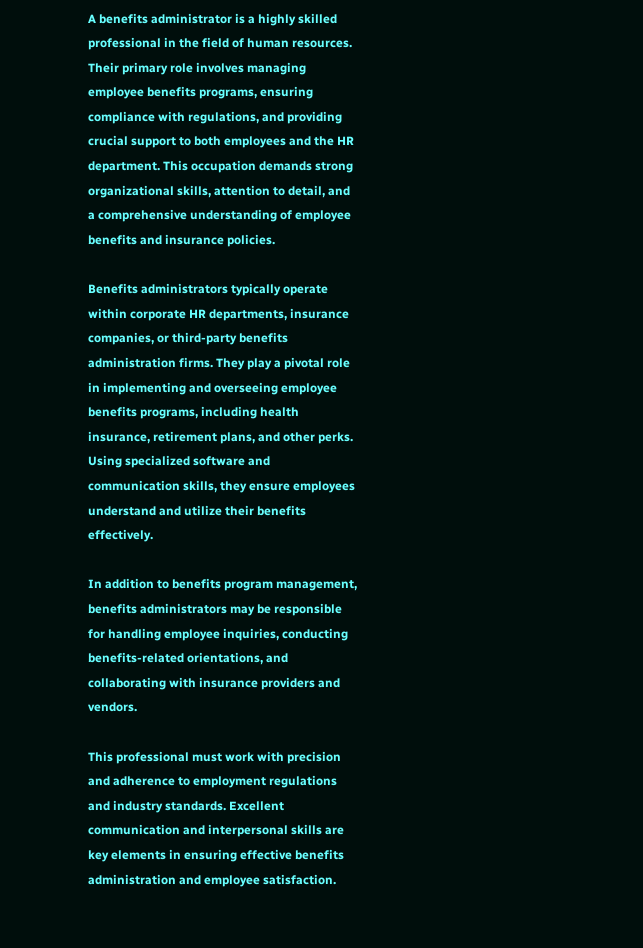A benefits administrator is a highly skilled professional in the field of human resources. Their primary role involves managing employee benefits programs, ensuring compliance with regulations, and providing crucial support to both employees and the HR department. This occupation demands strong organizational skills, attention to detail, and a comprehensive understanding of employee benefits and insurance policies.

Benefits administrators typically operate within corporate HR departments, insurance companies, or third-party benefits administration firms. They play a pivotal role in implementing and overseeing employee benefits programs, including health insurance, retirement plans, and other perks. Using specialized software and communication skills, they ensure employees understand and utilize their benefits effectively.

In addition to benefits program management, benefits administrators may be responsible for handling employee inquiries, conducting benefits-related orientations, and collaborating with insurance providers and vendors.

This professional must work with precision and adherence to employment regulations and industry standards. Excellent communication and interpersonal skills are key elements in ensuring effective benefits administration and employee satisfaction.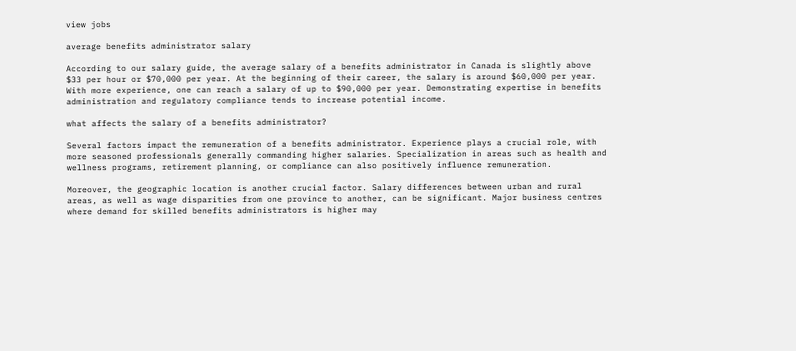view jobs

average benefits administrator salary

According to our salary guide, the average salary of a benefits administrator in Canada is slightly above $33 per hour or $70,000 per year. At the beginning of their career, the salary is around $60,000 per year. With more experience, one can reach a salary of up to $90,000 per year. Demonstrating expertise in benefits administration and regulatory compliance tends to increase potential income.

what affects the salary of a benefits administrator?

Several factors impact the remuneration of a benefits administrator. Experience plays a crucial role, with more seasoned professionals generally commanding higher salaries. Specialization in areas such as health and wellness programs, retirement planning, or compliance can also positively influence remuneration.

Moreover, the geographic location is another crucial factor. Salary differences between urban and rural areas, as well as wage disparities from one province to another, can be significant. Major business centres where demand for skilled benefits administrators is higher may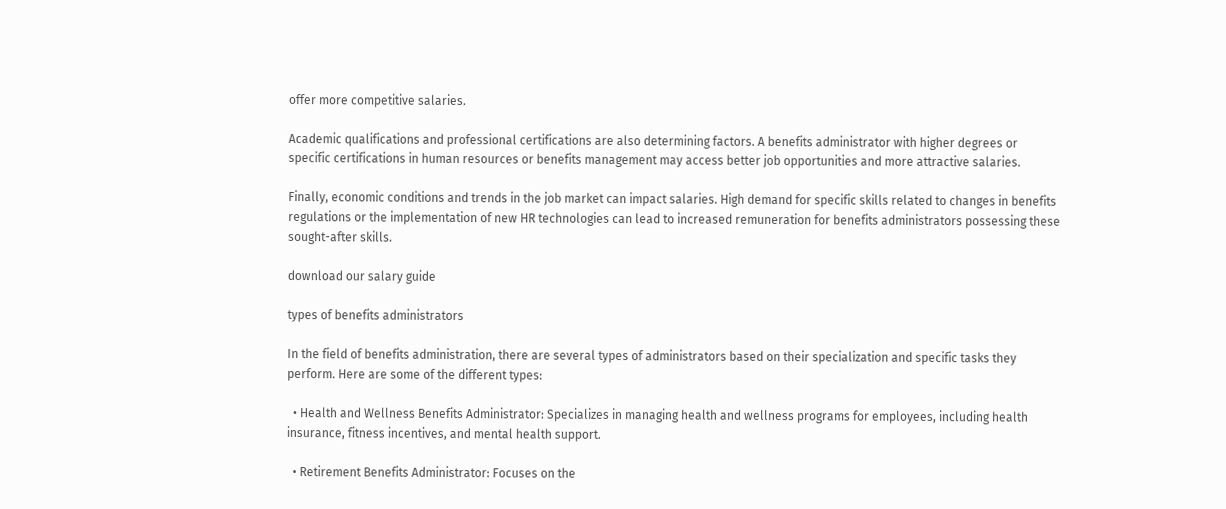offer more competitive salaries.

Academic qualifications and professional certifications are also determining factors. A benefits administrator with higher degrees or specific certifications in human resources or benefits management may access better job opportunities and more attractive salaries.

Finally, economic conditions and trends in the job market can impact salaries. High demand for specific skills related to changes in benefits regulations or the implementation of new HR technologies can lead to increased remuneration for benefits administrators possessing these sought-after skills.

download our salary guide

types of benefits administrators

In the field of benefits administration, there are several types of administrators based on their specialization and specific tasks they perform. Here are some of the different types:

  • Health and Wellness Benefits Administrator: Specializes in managing health and wellness programs for employees, including health insurance, fitness incentives, and mental health support.

  • Retirement Benefits Administrator: Focuses on the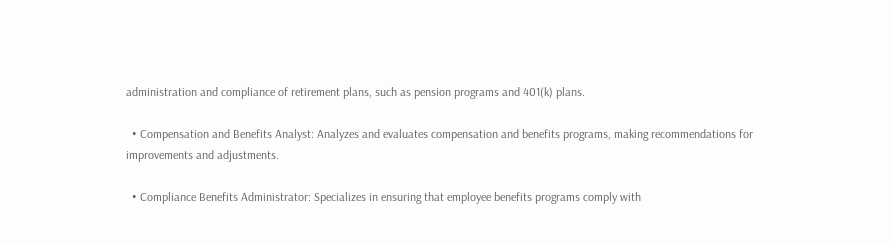administration and compliance of retirement plans, such as pension programs and 401(k) plans.

  • Compensation and Benefits Analyst: Analyzes and evaluates compensation and benefits programs, making recommendations for improvements and adjustments.

  • Compliance Benefits Administrator: Specializes in ensuring that employee benefits programs comply with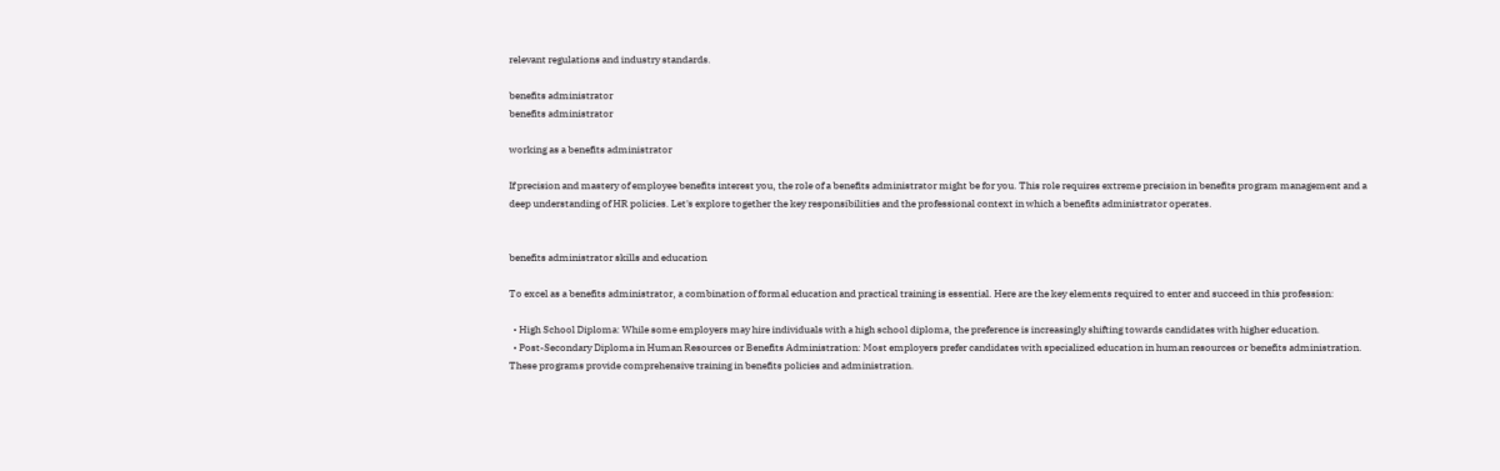relevant regulations and industry standards.

benefits administrator
benefits administrator

working as a benefits administrator

If precision and mastery of employee benefits interest you, the role of a benefits administrator might be for you. This role requires extreme precision in benefits program management and a deep understanding of HR policies. Let's explore together the key responsibilities and the professional context in which a benefits administrator operates.


benefits administrator skills and education

To excel as a benefits administrator, a combination of formal education and practical training is essential. Here are the key elements required to enter and succeed in this profession:

  • High School Diploma: While some employers may hire individuals with a high school diploma, the preference is increasingly shifting towards candidates with higher education.
  • Post-Secondary Diploma in Human Resources or Benefits Administration: Most employers prefer candidates with specialized education in human resources or benefits administration. These programs provide comprehensive training in benefits policies and administration.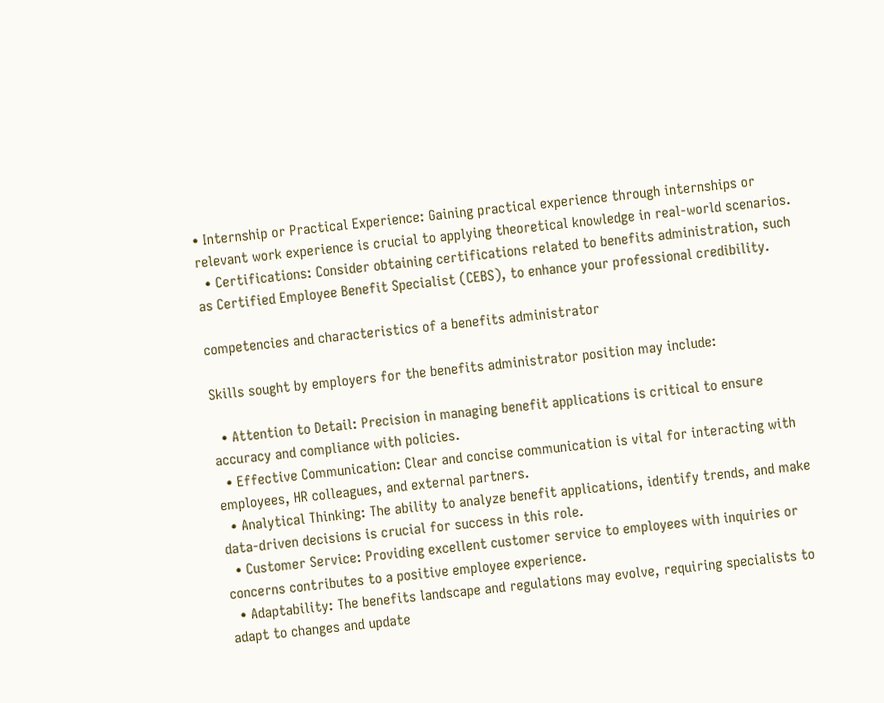• Internship or Practical Experience: Gaining practical experience through internships or relevant work experience is crucial to applying theoretical knowledge in real-world scenarios.
  • Certifications: Consider obtaining certifications related to benefits administration, such as Certified Employee Benefit Specialist (CEBS), to enhance your professional credibility.

competencies and characteristics of a benefits administrator

Skills sought by employers for the benefits administrator position may include:

  • Attention to Detail: Precision in managing benefit applications is critical to ensure accuracy and compliance with policies.
  • Effective Communication: Clear and concise communication is vital for interacting with employees, HR colleagues, and external partners.
  • Analytical Thinking: The ability to analyze benefit applications, identify trends, and make data-driven decisions is crucial for success in this role.
  • Customer Service: Providing excellent customer service to employees with inquiries or concerns contributes to a positive employee experience.
  • Adaptability: The benefits landscape and regulations may evolve, requiring specialists to adapt to changes and update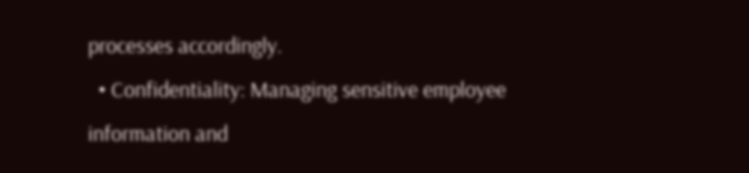processes accordingly.
  • Confidentiality: Managing sensitive employee information and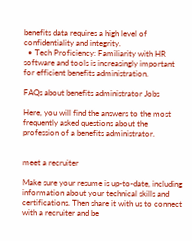benefits data requires a high level of confidentiality and integrity.
  • Tech Proficiency: Familiarity with HR software and tools is increasingly important for efficient benefits administration.

FAQs about benefits administrator Jobs

Here, you will find the answers to the most frequently asked questions about the profession of a benefits administrator.


meet a recruiter

Make sure your resume is up-to-date, including information about your technical skills and certifications. Then share it with us to connect with a recruiter and be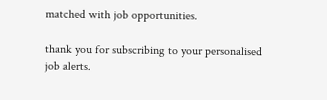matched with job opportunities.

thank you for subscribing to your personalised job alerts.